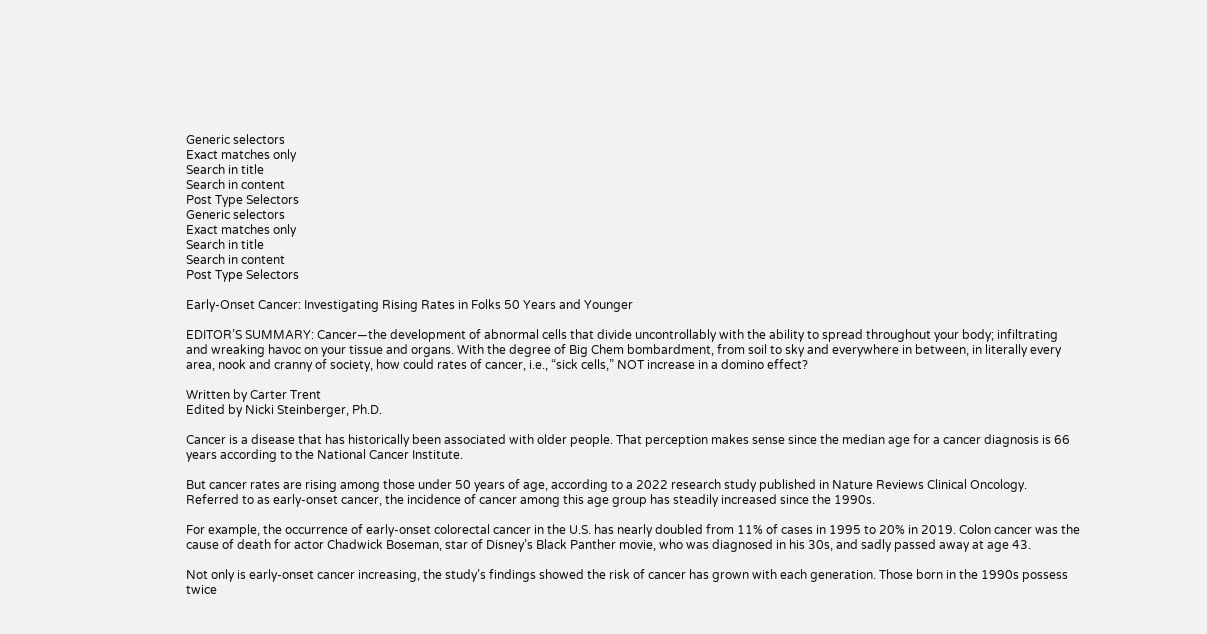Generic selectors
Exact matches only
Search in title
Search in content
Post Type Selectors
Generic selectors
Exact matches only
Search in title
Search in content
Post Type Selectors

Early-Onset Cancer: Investigating Rising Rates in Folks 50 Years and Younger

EDITOR’S SUMMARY: Cancer—the development of abnormal cells that divide uncontrollably with the ability to spread throughout your body; infiltrating and wreaking havoc on your tissue and organs. With the degree of Big Chem bombardment, from soil to sky and everywhere in between, in literally every area, nook and cranny of society, how could rates of cancer, i.e., “sick cells,” NOT increase in a domino effect?

Written by Carter Trent
Edited by Nicki Steinberger, Ph.D.

Cancer is a disease that has historically been associated with older people. That perception makes sense since the median age for a cancer diagnosis is 66 years according to the National Cancer Institute.

But cancer rates are rising among those under 50 years of age, according to a 2022 research study published in Nature Reviews Clinical Oncology. Referred to as early-onset cancer, the incidence of cancer among this age group has steadily increased since the 1990s.

For example, the occurrence of early-onset colorectal cancer in the U.S. has nearly doubled from 11% of cases in 1995 to 20% in 2019. Colon cancer was the cause of death for actor Chadwick Boseman, star of Disney’s Black Panther movie, who was diagnosed in his 30s, and sadly passed away at age 43.

Not only is early-onset cancer increasing, the study’s findings showed the risk of cancer has grown with each generation. Those born in the 1990s possess twice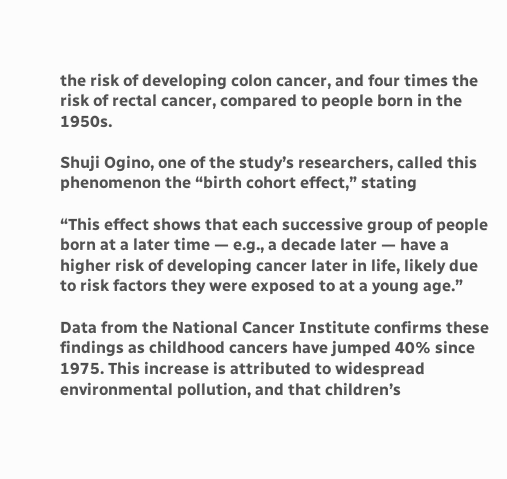the risk of developing colon cancer, and four times the risk of rectal cancer, compared to people born in the 1950s.

Shuji Ogino, one of the study’s researchers, called this phenomenon the “birth cohort effect,” stating

“This effect shows that each successive group of people born at a later time — e.g., a decade later — have a higher risk of developing cancer later in life, likely due to risk factors they were exposed to at a young age.”

Data from the National Cancer Institute confirms these findings as childhood cancers have jumped 40% since 1975. This increase is attributed to widespread environmental pollution, and that children’s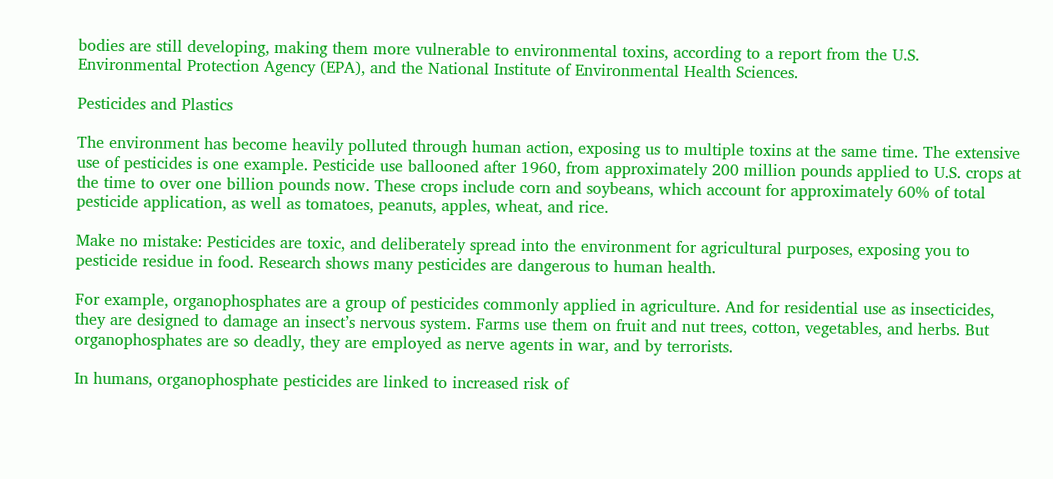bodies are still developing, making them more vulnerable to environmental toxins, according to a report from the U.S. Environmental Protection Agency (EPA), and the National Institute of Environmental Health Sciences.

Pesticides and Plastics

The environment has become heavily polluted through human action, exposing us to multiple toxins at the same time. The extensive use of pesticides is one example. Pesticide use ballooned after 1960, from approximately 200 million pounds applied to U.S. crops at the time to over one billion pounds now. These crops include corn and soybeans, which account for approximately 60% of total pesticide application, as well as tomatoes, peanuts, apples, wheat, and rice.

Make no mistake: Pesticides are toxic, and deliberately spread into the environment for agricultural purposes, exposing you to pesticide residue in food. Research shows many pesticides are dangerous to human health.

For example, organophosphates are a group of pesticides commonly applied in agriculture. And for residential use as insecticides, they are designed to damage an insect’s nervous system. Farms use them on fruit and nut trees, cotton, vegetables, and herbs. But organophosphates are so deadly, they are employed as nerve agents in war, and by terrorists.

In humans, organophosphate pesticides are linked to increased risk of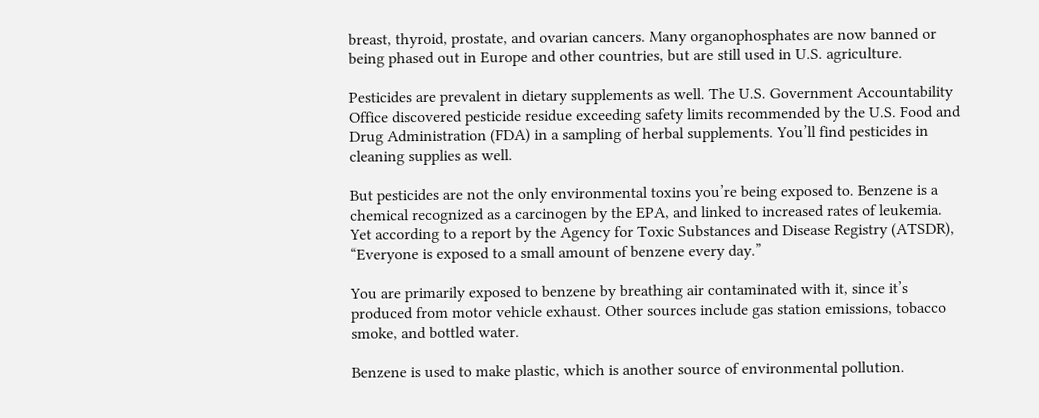breast, thyroid, prostate, and ovarian cancers. Many organophosphates are now banned or being phased out in Europe and other countries, but are still used in U.S. agriculture.

Pesticides are prevalent in dietary supplements as well. The U.S. Government Accountability Office discovered pesticide residue exceeding safety limits recommended by the U.S. Food and Drug Administration (FDA) in a sampling of herbal supplements. You’ll find pesticides in cleaning supplies as well.

But pesticides are not the only environmental toxins you’re being exposed to. Benzene is a chemical recognized as a carcinogen by the EPA, and linked to increased rates of leukemia. Yet according to a report by the Agency for Toxic Substances and Disease Registry (ATSDR), “Everyone is exposed to a small amount of benzene every day.”

You are primarily exposed to benzene by breathing air contaminated with it, since it’s produced from motor vehicle exhaust. Other sources include gas station emissions, tobacco smoke, and bottled water.

Benzene is used to make plastic, which is another source of environmental pollution.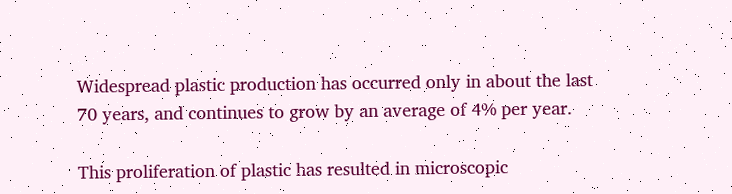Widespread plastic production has occurred only in about the last 70 years, and continues to grow by an average of 4% per year.

This proliferation of plastic has resulted in microscopic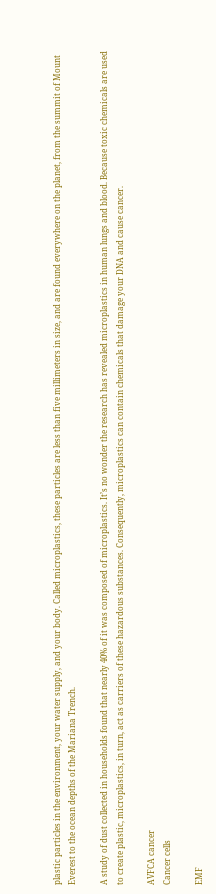plastic particles in the environment, your water supply, and your body. Called microplastics, these particles are less than five millimeters in size, and are found everywhere on the planet, from the summit of Mount Everest to the ocean depths of the Mariana Trench.

A study of dust collected in households found that nearly 40% of it was composed of microplastics. It’s no wonder the research has revealed microplastics in human lungs and blood. Because toxic chemicals are used to create plastic, microplastics, in turn, act as carriers of these hazardous substances. Consequently, microplastics can contain chemicals that damage your DNA and cause cancer.

AVFCA cancer
Cancer cells

EMF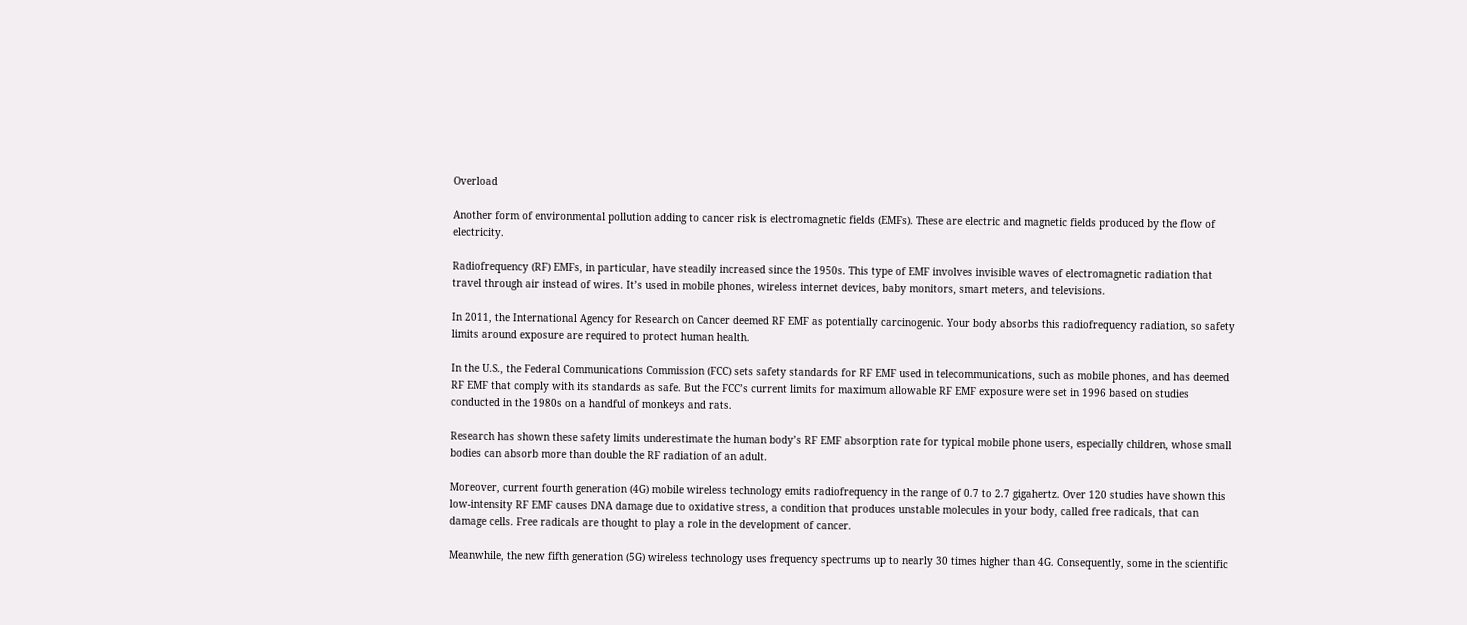Overload

Another form of environmental pollution adding to cancer risk is electromagnetic fields (EMFs). These are electric and magnetic fields produced by the flow of electricity.

Radiofrequency (RF) EMFs, in particular, have steadily increased since the 1950s. This type of EMF involves invisible waves of electromagnetic radiation that travel through air instead of wires. It’s used in mobile phones, wireless internet devices, baby monitors, smart meters, and televisions.

In 2011, the International Agency for Research on Cancer deemed RF EMF as potentially carcinogenic. Your body absorbs this radiofrequency radiation, so safety limits around exposure are required to protect human health.

In the U.S., the Federal Communications Commission (FCC) sets safety standards for RF EMF used in telecommunications, such as mobile phones, and has deemed RF EMF that comply with its standards as safe. But the FCC’s current limits for maximum allowable RF EMF exposure were set in 1996 based on studies conducted in the 1980s on a handful of monkeys and rats.

Research has shown these safety limits underestimate the human body’s RF EMF absorption rate for typical mobile phone users, especially children, whose small bodies can absorb more than double the RF radiation of an adult.

Moreover, current fourth generation (4G) mobile wireless technology emits radiofrequency in the range of 0.7 to 2.7 gigahertz. Over 120 studies have shown this low-intensity RF EMF causes DNA damage due to oxidative stress, a condition that produces unstable molecules in your body, called free radicals, that can damage cells. Free radicals are thought to play a role in the development of cancer.

Meanwhile, the new fifth generation (5G) wireless technology uses frequency spectrums up to nearly 30 times higher than 4G. Consequently, some in the scientific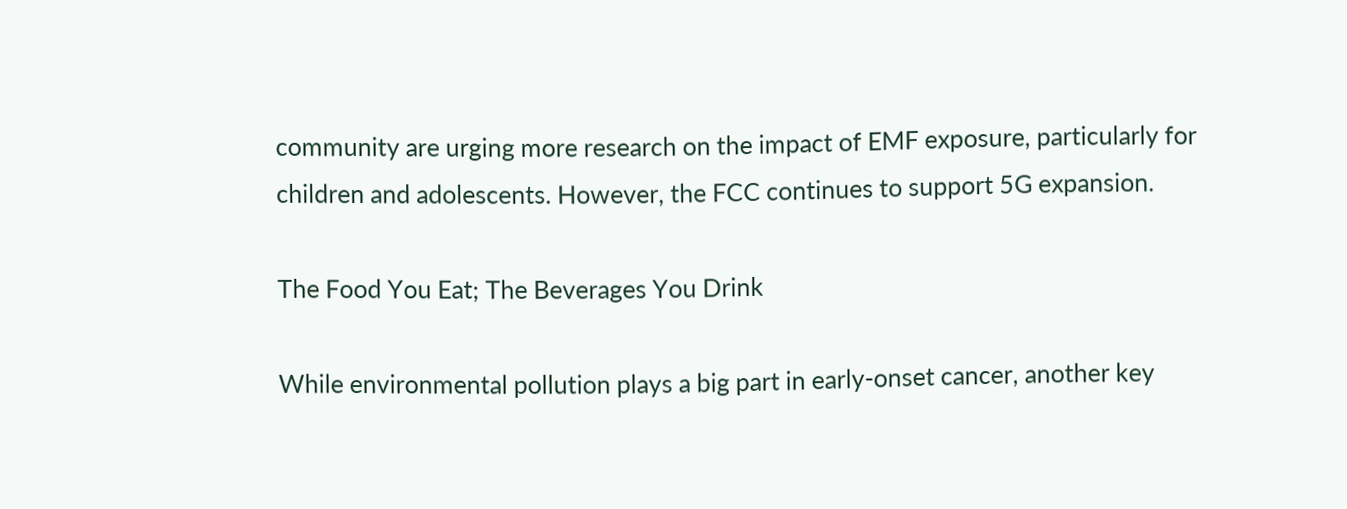community are urging more research on the impact of EMF exposure, particularly for children and adolescents. However, the FCC continues to support 5G expansion.

The Food You Eat; The Beverages You Drink

While environmental pollution plays a big part in early-onset cancer, another key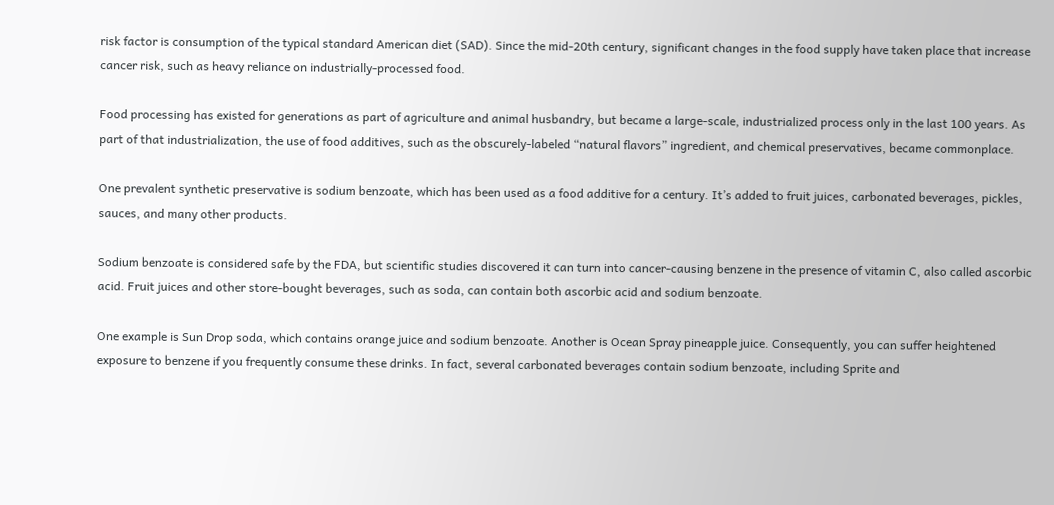risk factor is consumption of the typical standard American diet (SAD). Since the mid-20th century, significant changes in the food supply have taken place that increase cancer risk, such as heavy reliance on industrially-processed food.

Food processing has existed for generations as part of agriculture and animal husbandry, but became a large-scale, industrialized process only in the last 100 years. As part of that industrialization, the use of food additives, such as the obscurely-labeled “natural flavors” ingredient, and chemical preservatives, became commonplace.

One prevalent synthetic preservative is sodium benzoate, which has been used as a food additive for a century. It’s added to fruit juices, carbonated beverages, pickles, sauces, and many other products.

Sodium benzoate is considered safe by the FDA, but scientific studies discovered it can turn into cancer-causing benzene in the presence of vitamin C, also called ascorbic acid. Fruit juices and other store-bought beverages, such as soda, can contain both ascorbic acid and sodium benzoate.

One example is Sun Drop soda, which contains orange juice and sodium benzoate. Another is Ocean Spray pineapple juice. Consequently, you can suffer heightened exposure to benzene if you frequently consume these drinks. In fact, several carbonated beverages contain sodium benzoate, including Sprite and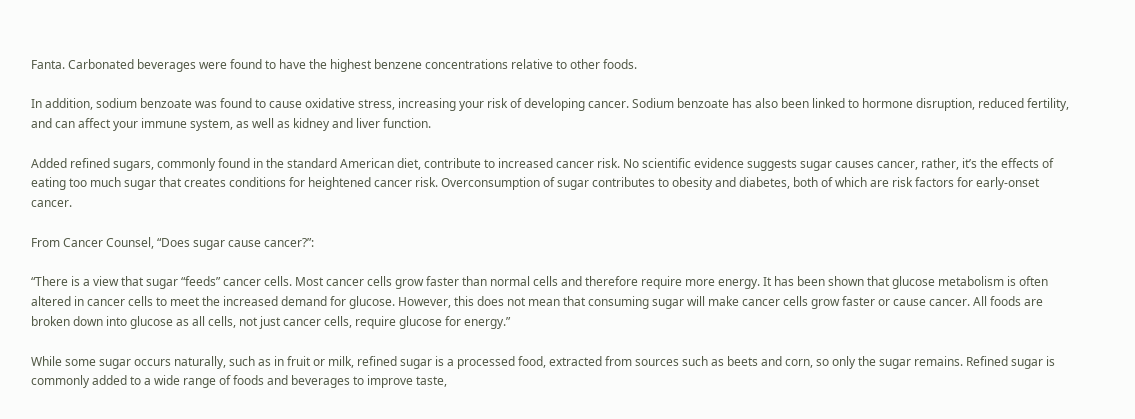Fanta. Carbonated beverages were found to have the highest benzene concentrations relative to other foods.

In addition, sodium benzoate was found to cause oxidative stress, increasing your risk of developing cancer. Sodium benzoate has also been linked to hormone disruption, reduced fertility, and can affect your immune system, as well as kidney and liver function.

Added refined sugars, commonly found in the standard American diet, contribute to increased cancer risk. No scientific evidence suggests sugar causes cancer, rather, it’s the effects of eating too much sugar that creates conditions for heightened cancer risk. Overconsumption of sugar contributes to obesity and diabetes, both of which are risk factors for early-onset cancer.

From Cancer Counsel, “Does sugar cause cancer?”:

“There is a view that sugar “feeds” cancer cells. Most cancer cells grow faster than normal cells and therefore require more energy. It has been shown that glucose metabolism is often altered in cancer cells to meet the increased demand for glucose. However, this does not mean that consuming sugar will make cancer cells grow faster or cause cancer. All foods are broken down into glucose as all cells, not just cancer cells, require glucose for energy.”

While some sugar occurs naturally, such as in fruit or milk, refined sugar is a processed food, extracted from sources such as beets and corn, so only the sugar remains. Refined sugar is commonly added to a wide range of foods and beverages to improve taste,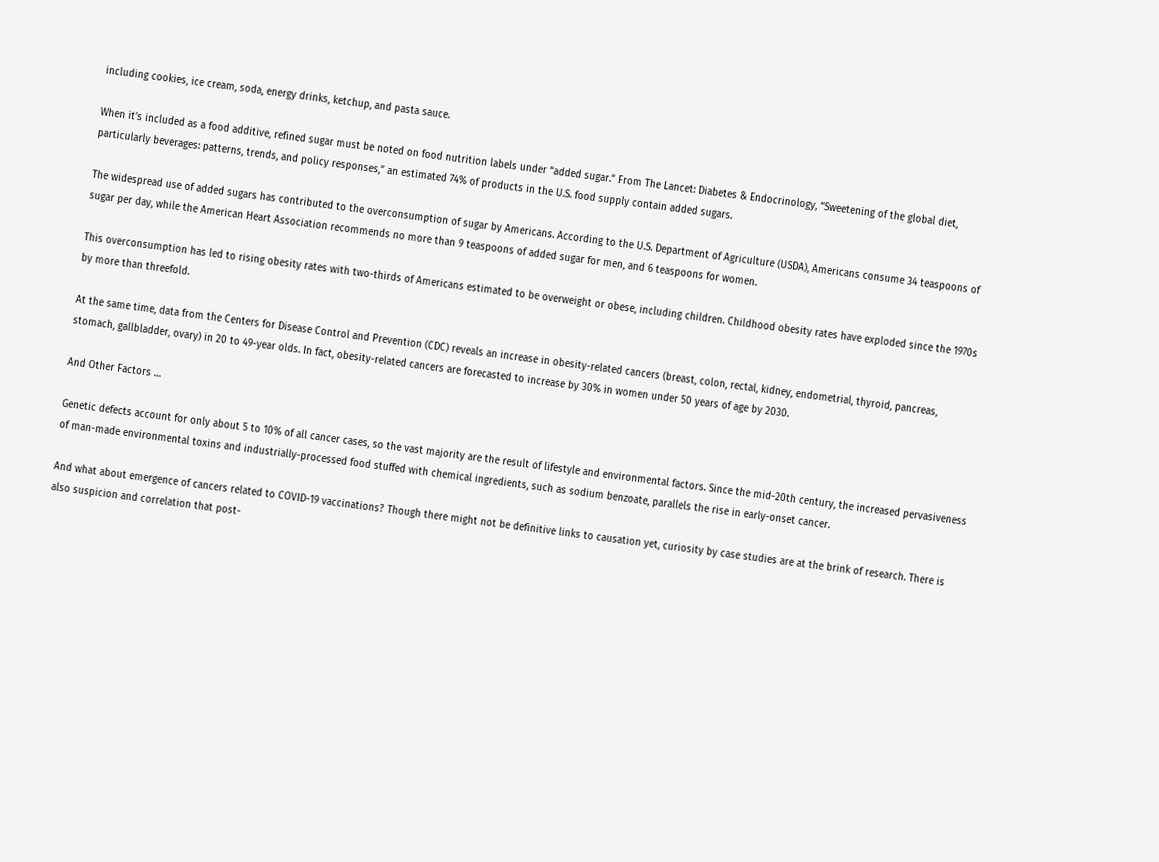including cookies, ice cream, soda, energy drinks, ketchup, and pasta sauce.

When it’s included as a food additive, refined sugar must be noted on food nutrition labels under “added sugar.” From The Lancet: Diabetes & Endocrinology, “Sweetening of the global diet, particularly beverages: patterns, trends, and policy responses,” an estimated 74% of products in the U.S. food supply contain added sugars.

The widespread use of added sugars has contributed to the overconsumption of sugar by Americans. According to the U.S. Department of Agriculture (USDA), Americans consume 34 teaspoons of sugar per day, while the American Heart Association recommends no more than 9 teaspoons of added sugar for men, and 6 teaspoons for women.

This overconsumption has led to rising obesity rates with two-thirds of Americans estimated to be overweight or obese, including children. Childhood obesity rates have exploded since the 1970s by more than threefold.

At the same time, data from the Centers for Disease Control and Prevention (CDC) reveals an increase in obesity-related cancers (breast, colon, rectal, kidney, endometrial, thyroid, pancreas, stomach, gallbladder, ovary) in 20 to 49-year olds. In fact, obesity-related cancers are forecasted to increase by 30% in women under 50 years of age by 2030.

And Other Factors …

Genetic defects account for only about 5 to 10% of all cancer cases, so the vast majority are the result of lifestyle and environmental factors. Since the mid-20th century, the increased pervasiveness of man-made environmental toxins and industrially-processed food stuffed with chemical ingredients, such as sodium benzoate, parallels the rise in early-onset cancer.

And what about emergence of cancers related to COVID-19 vaccinations? Though there might not be definitive links to causation yet, curiosity by case studies are at the brink of research. There is also suspicion and correlation that post-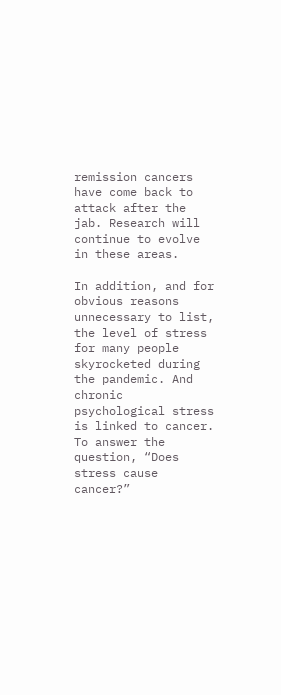remission cancers have come back to attack after the jab. Research will continue to evolve in these areas.

In addition, and for obvious reasons unnecessary to list, the level of stress for many people skyrocketed during the pandemic. And chronic psychological stress is linked to cancer. To answer the question, “Does stress cause cancer?”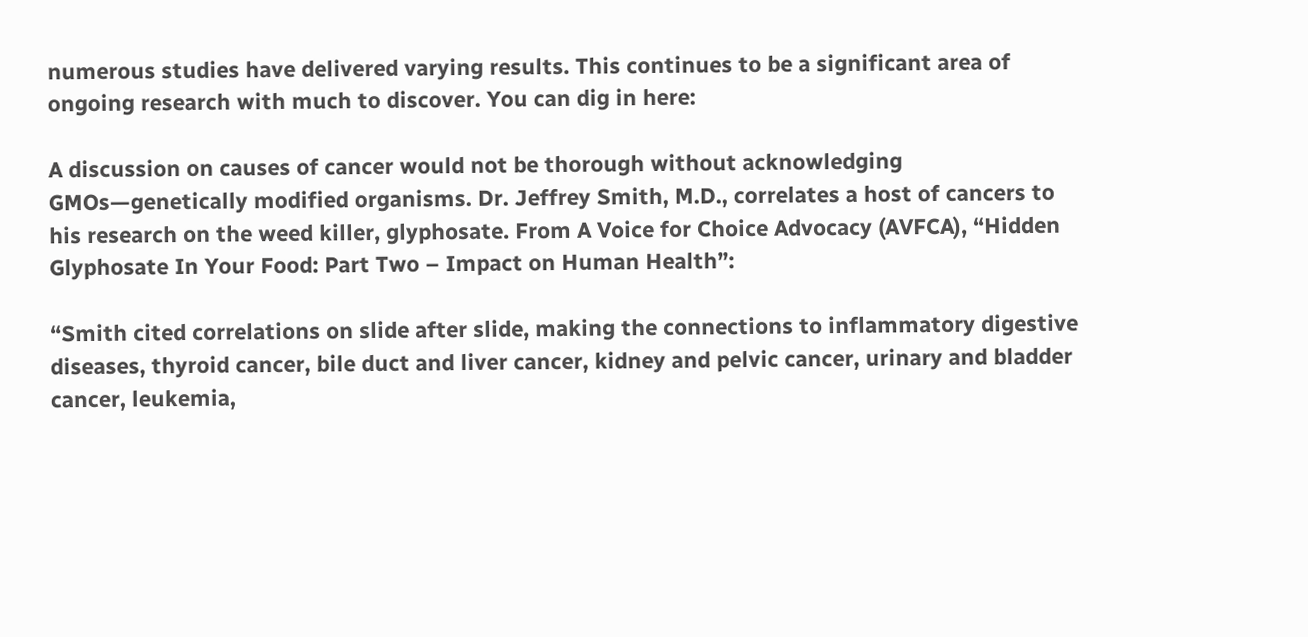numerous studies have delivered varying results. This continues to be a significant area of ongoing research with much to discover. You can dig in here:

A discussion on causes of cancer would not be thorough without acknowledging GMOs—genetically modified organisms. Dr. Jeffrey Smith, M.D., correlates a host of cancers to his research on the weed killer, glyphosate. From A Voice for Choice Advocacy (AVFCA), “Hidden Glyphosate In Your Food: Part Two – Impact on Human Health”:

“Smith cited correlations on slide after slide, making the connections to inflammatory digestive diseases, thyroid cancer, bile duct and liver cancer, kidney and pelvic cancer, urinary and bladder cancer, leukemia,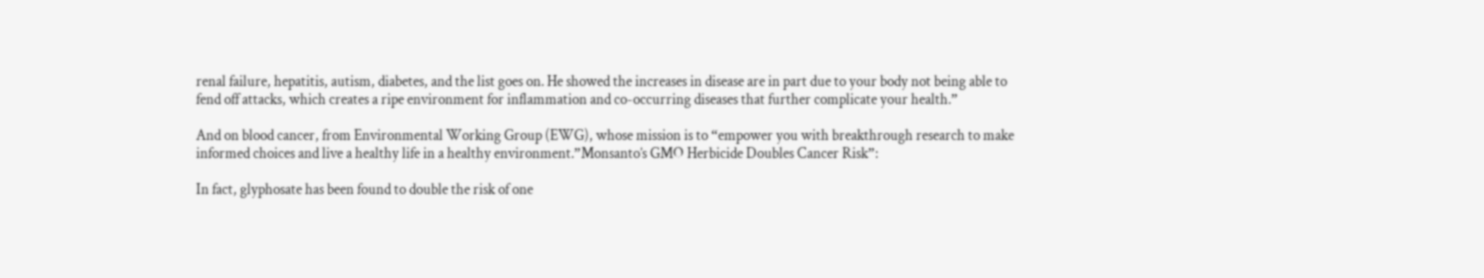renal failure, hepatitis, autism, diabetes, and the list goes on. He showed the increases in disease are in part due to your body not being able to fend off attacks, which creates a ripe environment for inflammation and co-occurring diseases that further complicate your health.”

And on blood cancer, from Environmental Working Group (EWG), whose mission is to “empower you with breakthrough research to make informed choices and live a healthy life in a healthy environment.”Monsanto’s GMO Herbicide Doubles Cancer Risk”:

In fact, glyphosate has been found to double the risk of one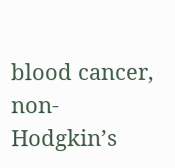blood cancer, non-Hodgkin’s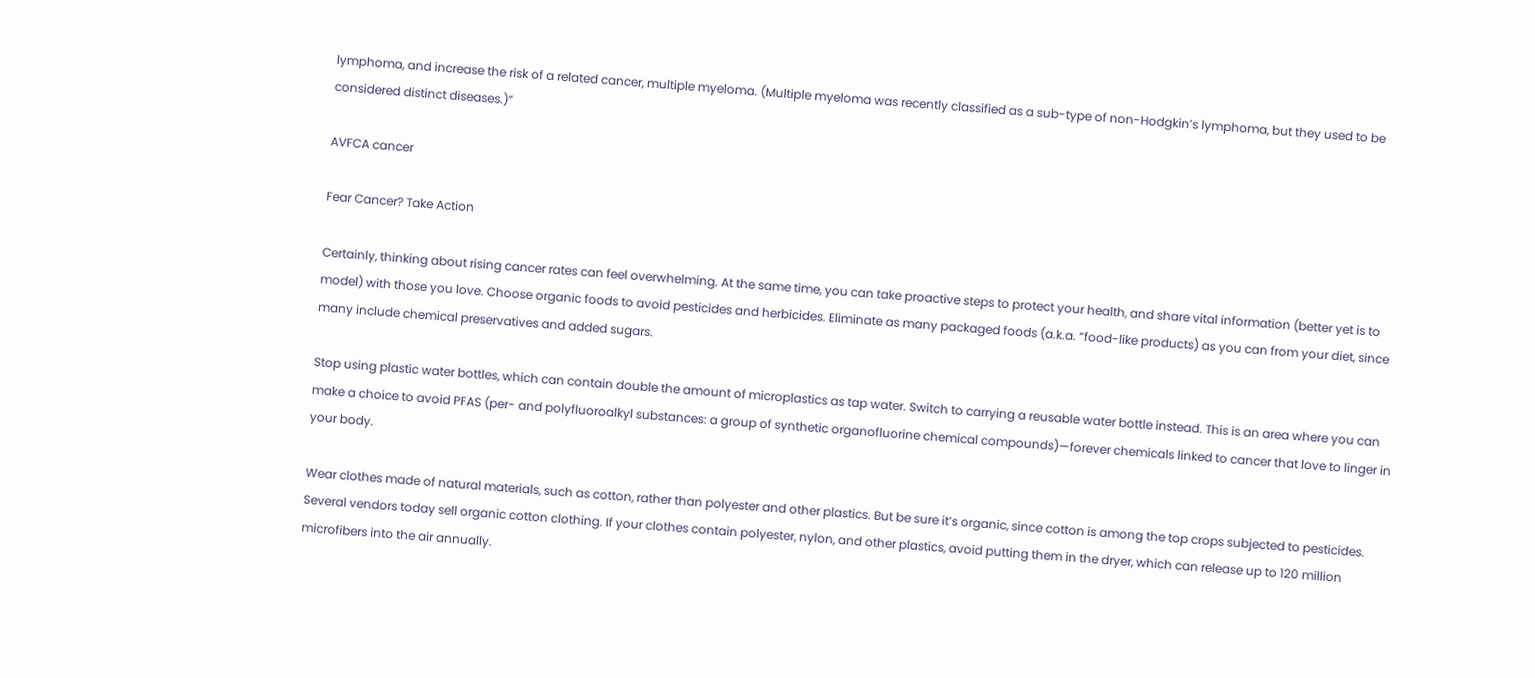lymphoma, and increase the risk of a related cancer, multiple myeloma. (Multiple myeloma was recently classified as a sub-type of non-Hodgkin’s lymphoma, but they used to be considered distinct diseases.)”

AVFCA cancer

Fear Cancer? Take Action

Certainly, thinking about rising cancer rates can feel overwhelming. At the same time, you can take proactive steps to protect your health, and share vital information (better yet is to model) with those you love. Choose organic foods to avoid pesticides and herbicides. Eliminate as many packaged foods (a.k.a. “food-like products) as you can from your diet, since many include chemical preservatives and added sugars.

Stop using plastic water bottles, which can contain double the amount of microplastics as tap water. Switch to carrying a reusable water bottle instead. This is an area where you can make a choice to avoid PFAS (per- and polyfluoroalkyl substances: a group of synthetic organofluorine chemical compounds)—forever chemicals linked to cancer that love to linger in your body.

Wear clothes made of natural materials, such as cotton, rather than polyester and other plastics. But be sure it’s organic, since cotton is among the top crops subjected to pesticides. Several vendors today sell organic cotton clothing. If your clothes contain polyester, nylon, and other plastics, avoid putting them in the dryer, which can release up to 120 million microfibers into the air annually.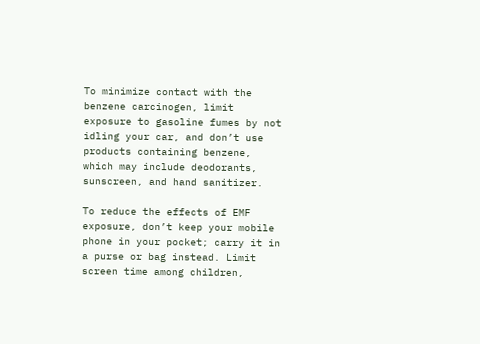To minimize contact with the benzene carcinogen, limit exposure to gasoline fumes by not idling your car, and don’t use products containing benzene, which may include deodorants, sunscreen, and hand sanitizer.

To reduce the effects of EMF exposure, don’t keep your mobile phone in your pocket; carry it in a purse or bag instead. Limit screen time among children,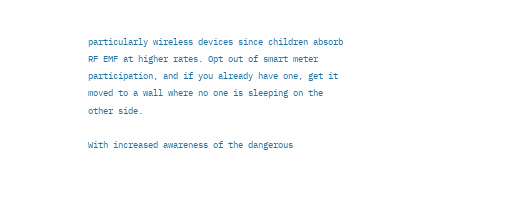particularly wireless devices since children absorb RF EMF at higher rates. Opt out of smart meter participation, and if you already have one, get it moved to a wall where no one is sleeping on the other side.

With increased awareness of the dangerous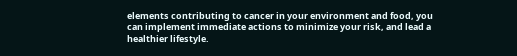elements contributing to cancer in your environment and food, you can implement immediate actions to minimize your risk, and lead a healthier lifestyle.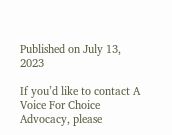Published on July 13, 2023

If you’d like to contact A Voice For Choice Advocacy, please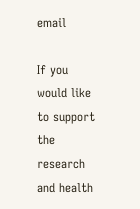email

If you would like to support the research and health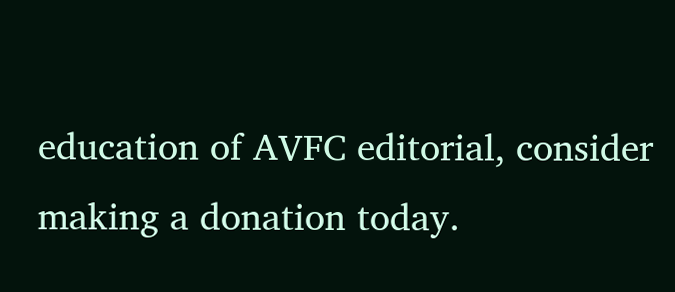education of AVFC editorial, consider making a donation today.